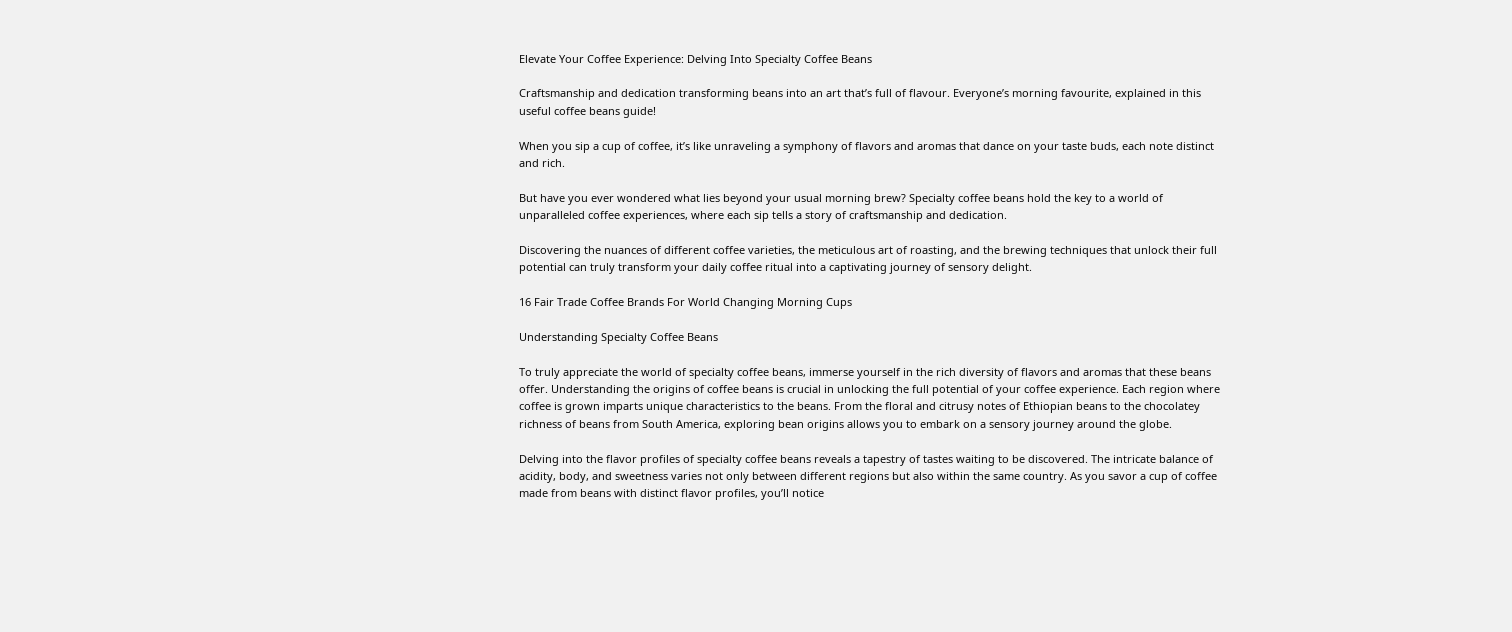Elevate Your Coffee Experience: Delving Into Specialty Coffee Beans

Craftsmanship and dedication transforming beans into an art that’s full of flavour. Everyone’s morning favourite, explained in this useful coffee beans guide!

When you sip a cup of coffee, it’s like unraveling a symphony of flavors and aromas that dance on your taste buds, each note distinct and rich.

But have you ever wondered what lies beyond your usual morning brew? Specialty coffee beans hold the key to a world of unparalleled coffee experiences, where each sip tells a story of craftsmanship and dedication.

Discovering the nuances of different coffee varieties, the meticulous art of roasting, and the brewing techniques that unlock their full potential can truly transform your daily coffee ritual into a captivating journey of sensory delight.

16 Fair Trade Coffee Brands For World Changing Morning Cups

Understanding Specialty Coffee Beans

To truly appreciate the world of specialty coffee beans, immerse yourself in the rich diversity of flavors and aromas that these beans offer. Understanding the origins of coffee beans is crucial in unlocking the full potential of your coffee experience. Each region where coffee is grown imparts unique characteristics to the beans. From the floral and citrusy notes of Ethiopian beans to the chocolatey richness of beans from South America, exploring bean origins allows you to embark on a sensory journey around the globe.

Delving into the flavor profiles of specialty coffee beans reveals a tapestry of tastes waiting to be discovered. The intricate balance of acidity, body, and sweetness varies not only between different regions but also within the same country. As you savor a cup of coffee made from beans with distinct flavor profiles, you’ll notice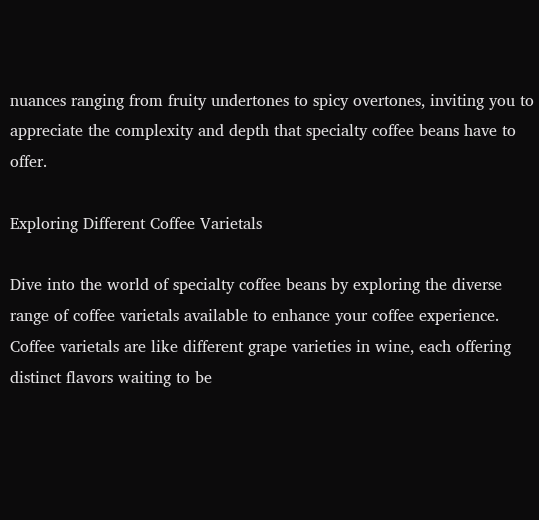nuances ranging from fruity undertones to spicy overtones, inviting you to appreciate the complexity and depth that specialty coffee beans have to offer.

Exploring Different Coffee Varietals

Dive into the world of specialty coffee beans by exploring the diverse range of coffee varietals available to enhance your coffee experience. Coffee varietals are like different grape varieties in wine, each offering distinct flavors waiting to be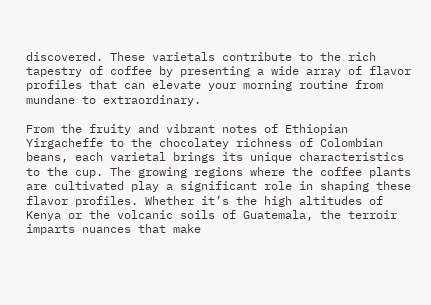discovered. These varietals contribute to the rich tapestry of coffee by presenting a wide array of flavor profiles that can elevate your morning routine from mundane to extraordinary.

From the fruity and vibrant notes of Ethiopian Yirgacheffe to the chocolatey richness of Colombian beans, each varietal brings its unique characteristics to the cup. The growing regions where the coffee plants are cultivated play a significant role in shaping these flavor profiles. Whether it’s the high altitudes of Kenya or the volcanic soils of Guatemala, the terroir imparts nuances that make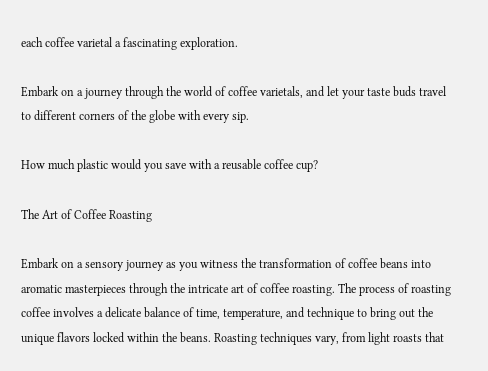each coffee varietal a fascinating exploration.

Embark on a journey through the world of coffee varietals, and let your taste buds travel to different corners of the globe with every sip.

How much plastic would you save with a reusable coffee cup?

The Art of Coffee Roasting

Embark on a sensory journey as you witness the transformation of coffee beans into aromatic masterpieces through the intricate art of coffee roasting. The process of roasting coffee involves a delicate balance of time, temperature, and technique to bring out the unique flavors locked within the beans. Roasting techniques vary, from light roasts that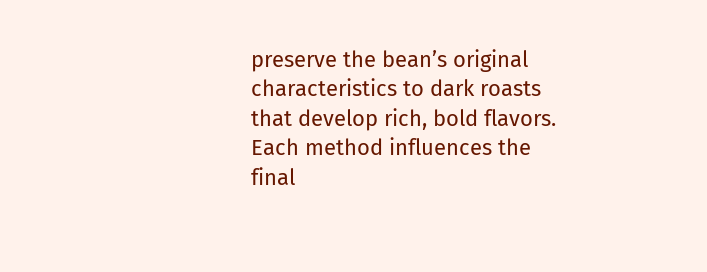preserve the bean’s original characteristics to dark roasts that develop rich, bold flavors. Each method influences the final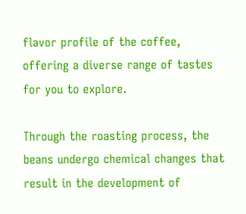flavor profile of the coffee, offering a diverse range of tastes for you to explore.

Through the roasting process, the beans undergo chemical changes that result in the development of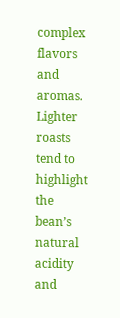complex flavors and aromas. Lighter roasts tend to highlight the bean’s natural acidity and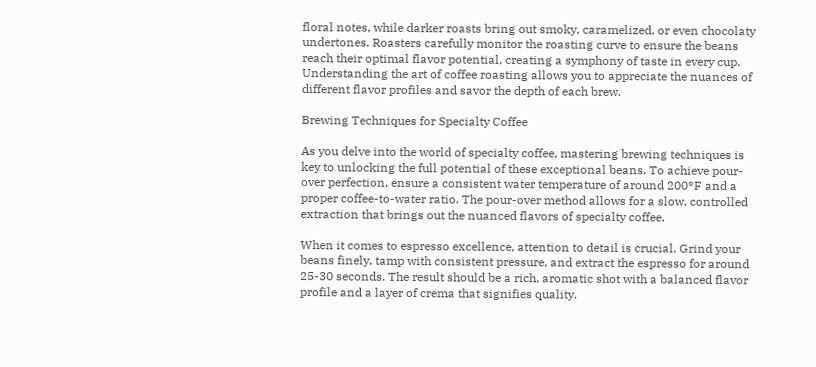floral notes, while darker roasts bring out smoky, caramelized, or even chocolaty undertones. Roasters carefully monitor the roasting curve to ensure the beans reach their optimal flavor potential, creating a symphony of taste in every cup. Understanding the art of coffee roasting allows you to appreciate the nuances of different flavor profiles and savor the depth of each brew.

Brewing Techniques for Specialty Coffee

As you delve into the world of specialty coffee, mastering brewing techniques is key to unlocking the full potential of these exceptional beans. To achieve pour-over perfection, ensure a consistent water temperature of around 200°F and a proper coffee-to-water ratio. The pour-over method allows for a slow, controlled extraction that brings out the nuanced flavors of specialty coffee.

When it comes to espresso excellence, attention to detail is crucial. Grind your beans finely, tamp with consistent pressure, and extract the espresso for around 25-30 seconds. The result should be a rich, aromatic shot with a balanced flavor profile and a layer of crema that signifies quality.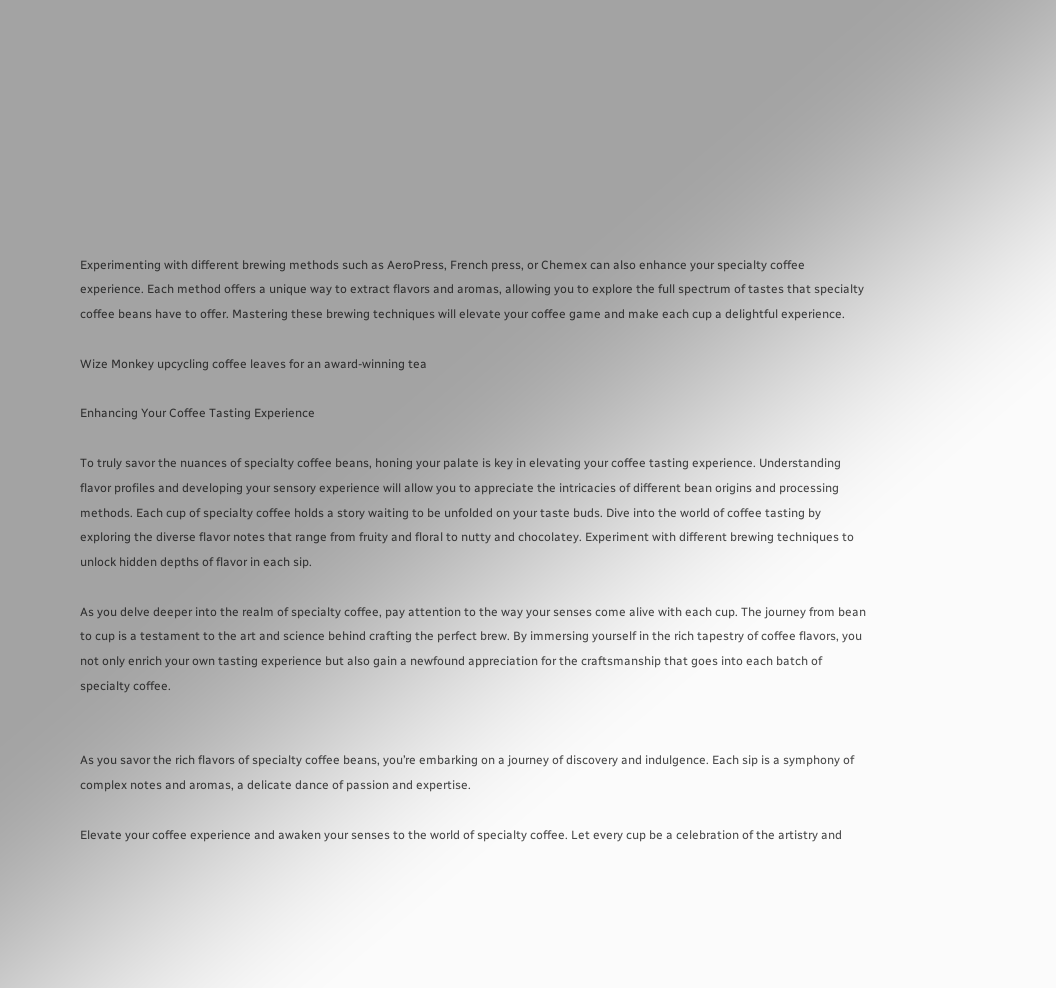Experimenting with different brewing methods such as AeroPress, French press, or Chemex can also enhance your specialty coffee experience. Each method offers a unique way to extract flavors and aromas, allowing you to explore the full spectrum of tastes that specialty coffee beans have to offer. Mastering these brewing techniques will elevate your coffee game and make each cup a delightful experience.

Wize Monkey upcycling coffee leaves for an award-winning tea

Enhancing Your Coffee Tasting Experience

To truly savor the nuances of specialty coffee beans, honing your palate is key in elevating your coffee tasting experience. Understanding flavor profiles and developing your sensory experience will allow you to appreciate the intricacies of different bean origins and processing methods. Each cup of specialty coffee holds a story waiting to be unfolded on your taste buds. Dive into the world of coffee tasting by exploring the diverse flavor notes that range from fruity and floral to nutty and chocolatey. Experiment with different brewing techniques to unlock hidden depths of flavor in each sip.

As you delve deeper into the realm of specialty coffee, pay attention to the way your senses come alive with each cup. The journey from bean to cup is a testament to the art and science behind crafting the perfect brew. By immersing yourself in the rich tapestry of coffee flavors, you not only enrich your own tasting experience but also gain a newfound appreciation for the craftsmanship that goes into each batch of specialty coffee.


As you savor the rich flavors of specialty coffee beans, you’re embarking on a journey of discovery and indulgence. Each sip is a symphony of complex notes and aromas, a delicate dance of passion and expertise.

Elevate your coffee experience and awaken your senses to the world of specialty coffee. Let every cup be a celebration of the artistry and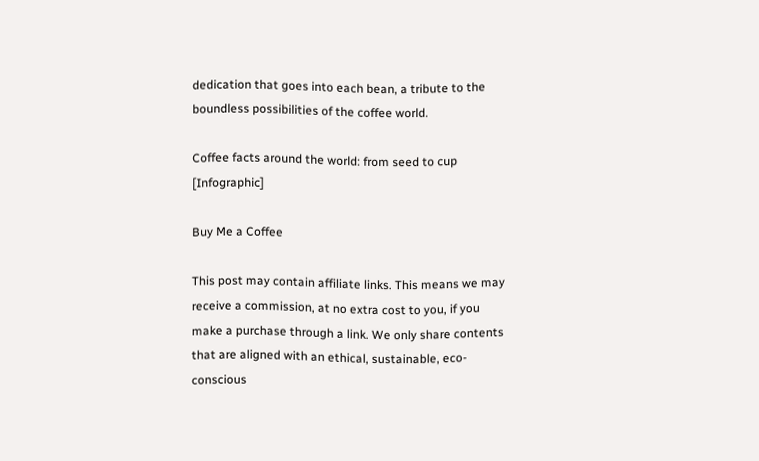dedication that goes into each bean, a tribute to the boundless possibilities of the coffee world.

Coffee facts around the world: from seed to cup [Infographic]

Buy Me a Coffee

This post may contain affiliate links. This means we may receive a commission, at no extra cost to you, if you make a purchase through a link. We only share contents that are aligned with an ethical, sustainable, eco-conscious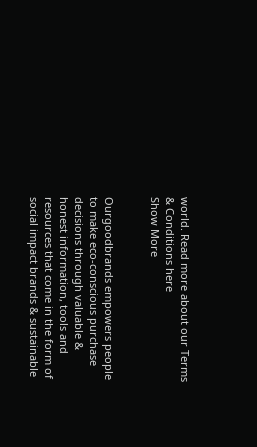world. Read more about our Terms & Conditions here
Show More


Ourgoodbrands empowers people to make eco-conscious purchase decisions through valuable & honest information, tools and resources that come in the form of social impact brands & sustainable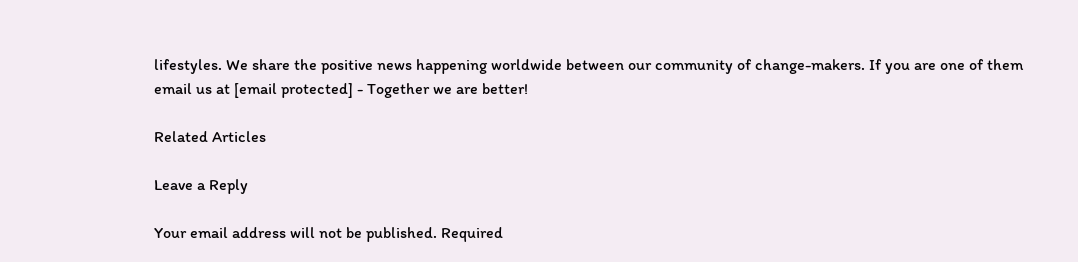lifestyles. We share the positive news happening worldwide between our community of change-makers. If you are one of them email us at [email protected] - Together we are better!

Related Articles

Leave a Reply

Your email address will not be published. Required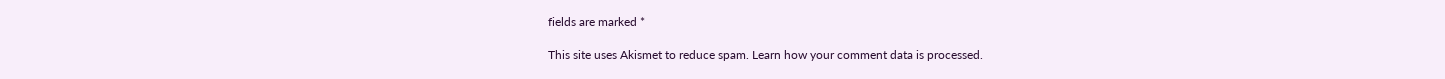fields are marked *

This site uses Akismet to reduce spam. Learn how your comment data is processed.